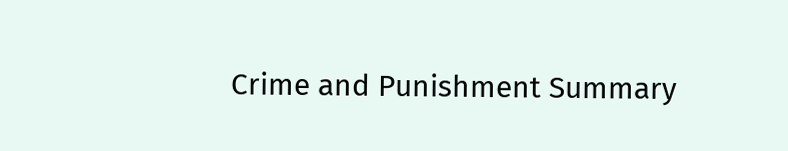Crime and Punishment Summary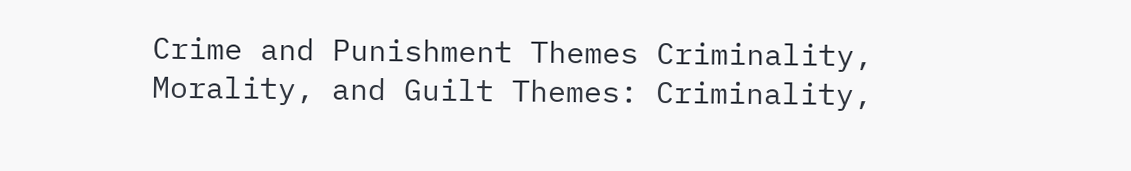Crime and Punishment Themes Criminality, Morality, and Guilt Themes: Criminality,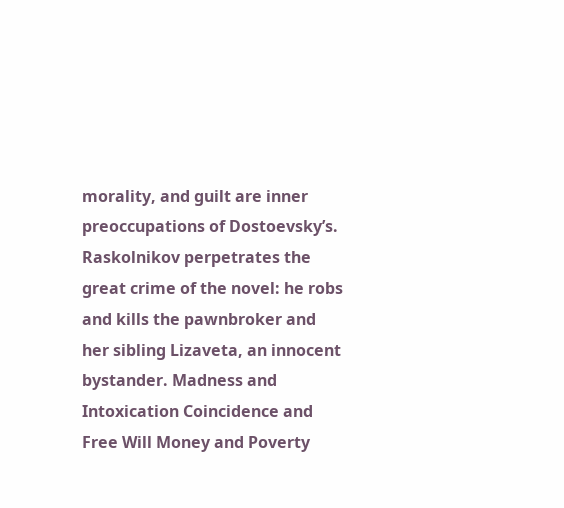morality, and guilt are inner preoccupations of Dostoevsky’s. Raskolnikov perpetrates the great crime of the novel: he robs and kills the pawnbroker and her sibling Lizaveta, an innocent bystander. Madness and Intoxication Coincidence and Free Will Money and Poverty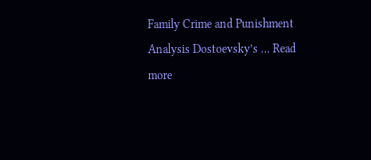Family Crime and Punishment Analysis Dostoevsky’s … Read more